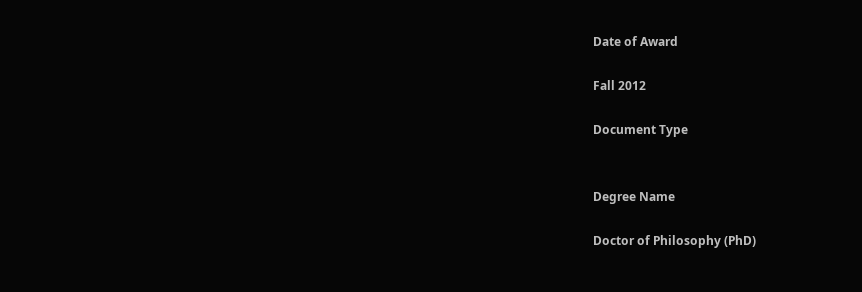Date of Award

Fall 2012

Document Type


Degree Name

Doctor of Philosophy (PhD)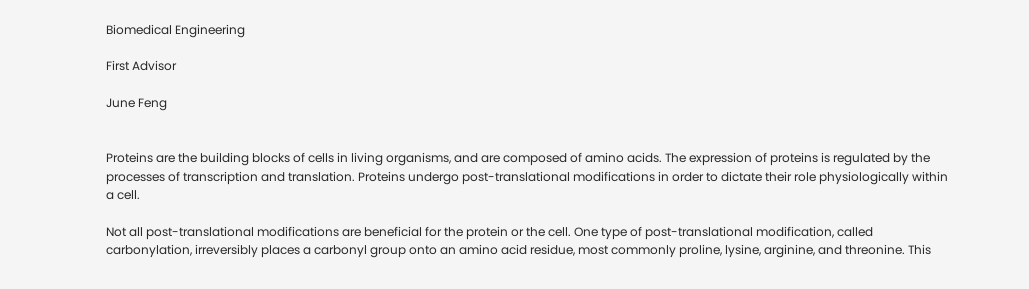Biomedical Engineering

First Advisor

June Feng


Proteins are the building blocks of cells in living organisms, and are composed of amino acids. The expression of proteins is regulated by the processes of transcription and translation. Proteins undergo post-translational modifications in order to dictate their role physiologically within a cell.

Not all post-translational modifications are beneficial for the protein or the cell. One type of post-translational modification, called carbonylation, irreversibly places a carbonyl group onto an amino acid residue, most commonly proline, lysine, arginine, and threonine. This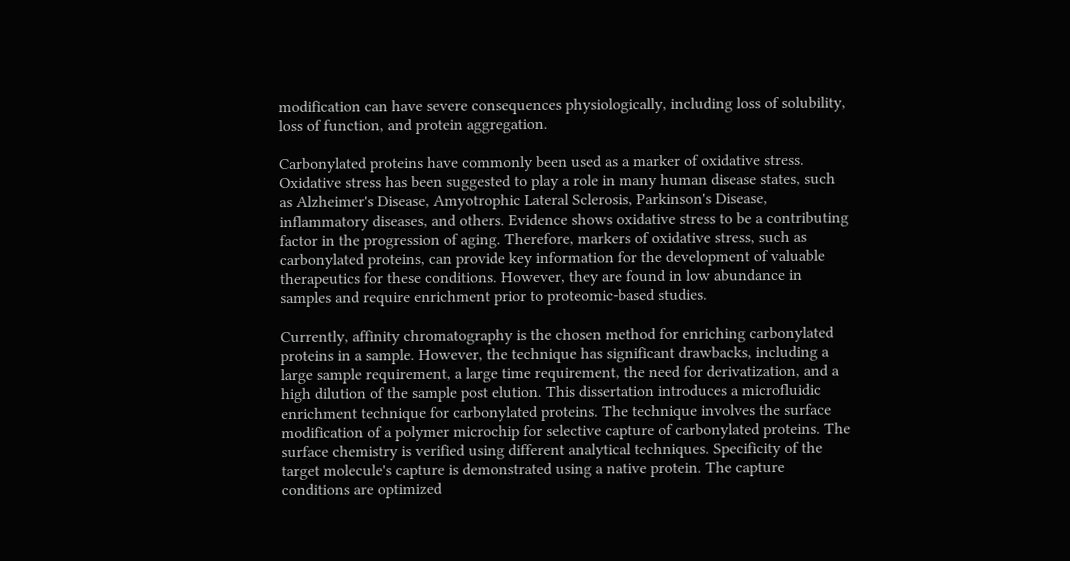modification can have severe consequences physiologically, including loss of solubility, loss of function, and protein aggregation.

Carbonylated proteins have commonly been used as a marker of oxidative stress. Oxidative stress has been suggested to play a role in many human disease states, such as Alzheimer's Disease, Amyotrophic Lateral Sclerosis, Parkinson's Disease, inflammatory diseases, and others. Evidence shows oxidative stress to be a contributing factor in the progression of aging. Therefore, markers of oxidative stress, such as carbonylated proteins, can provide key information for the development of valuable therapeutics for these conditions. However, they are found in low abundance in samples and require enrichment prior to proteomic-based studies.

Currently, affinity chromatography is the chosen method for enriching carbonylated proteins in a sample. However, the technique has significant drawbacks, including a large sample requirement, a large time requirement, the need for derivatization, and a high dilution of the sample post elution. This dissertation introduces a microfluidic enrichment technique for carbonylated proteins. The technique involves the surface modification of a polymer microchip for selective capture of carbonylated proteins. The surface chemistry is verified using different analytical techniques. Specificity of the target molecule's capture is demonstrated using a native protein. The capture conditions are optimized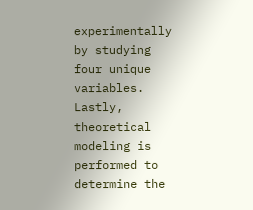experimentally by studying four unique variables. Lastly, theoretical modeling is performed to determine the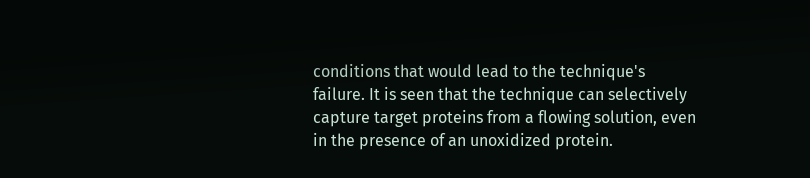conditions that would lead to the technique's failure. It is seen that the technique can selectively capture target proteins from a flowing solution, even in the presence of an unoxidized protein.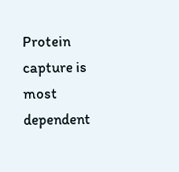Protein capture is most dependent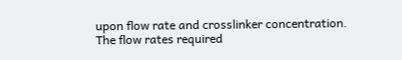upon flow rate and crosslinker concentration. The flow rates required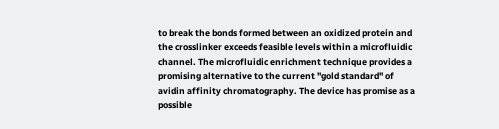to break the bonds formed between an oxidized protein and the crosslinker exceeds feasible levels within a microfluidic channel. The microfluidic enrichment technique provides a promising alternative to the current "gold standard" of avidin affinity chromatography. The device has promise as a possible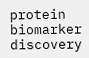protein biomarker discovery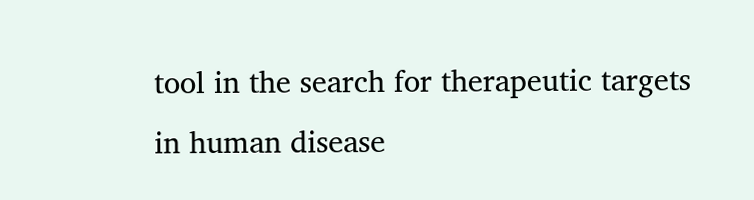tool in the search for therapeutic targets in human disease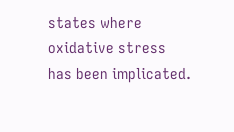states where oxidative stress has been implicated.